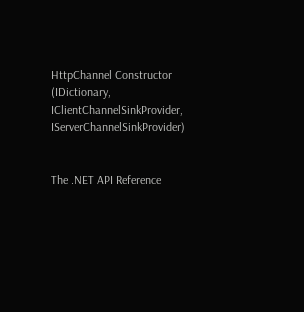HttpChannel Constructor (IDictionary, IClientChannelSinkProvider, IServerChannelSinkProvider)


The .NET API Reference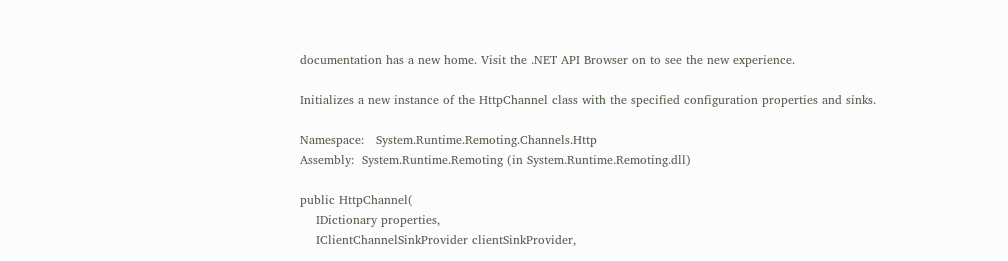documentation has a new home. Visit the .NET API Browser on to see the new experience.

Initializes a new instance of the HttpChannel class with the specified configuration properties and sinks.

Namespace:   System.Runtime.Remoting.Channels.Http
Assembly:  System.Runtime.Remoting (in System.Runtime.Remoting.dll)

public HttpChannel(
    IDictionary properties,
    IClientChannelSinkProvider clientSinkProvider,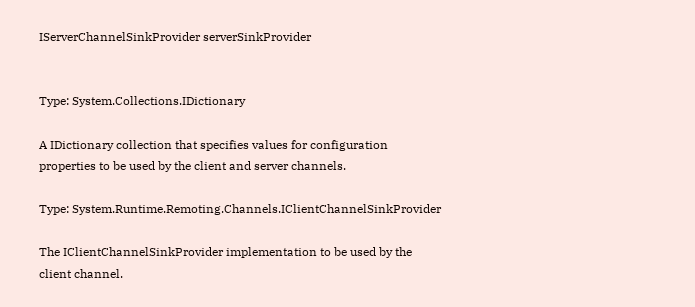IServerChannelSinkProvider serverSinkProvider


Type: System.Collections.IDictionary

A IDictionary collection that specifies values for configuration properties to be used by the client and server channels.

Type: System.Runtime.Remoting.Channels.IClientChannelSinkProvider

The IClientChannelSinkProvider implementation to be used by the client channel.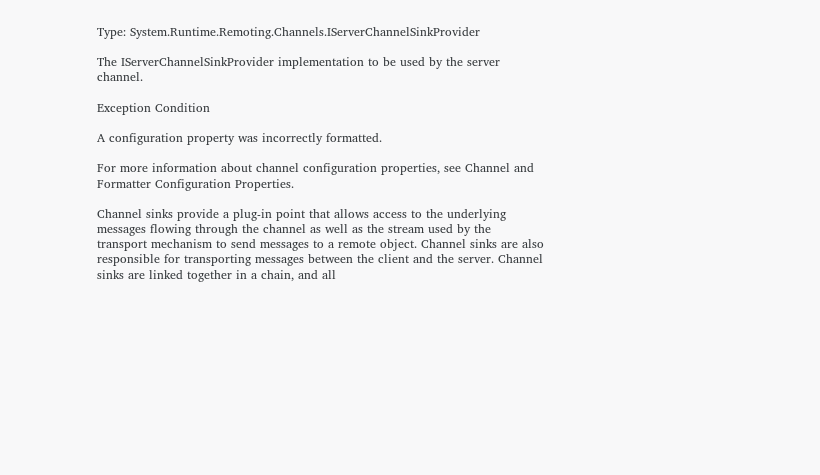Type: System.Runtime.Remoting.Channels.IServerChannelSinkProvider

The IServerChannelSinkProvider implementation to be used by the server channel.

Exception Condition

A configuration property was incorrectly formatted.

For more information about channel configuration properties, see Channel and Formatter Configuration Properties.

Channel sinks provide a plug-in point that allows access to the underlying messages flowing through the channel as well as the stream used by the transport mechanism to send messages to a remote object. Channel sinks are also responsible for transporting messages between the client and the server. Channel sinks are linked together in a chain, and all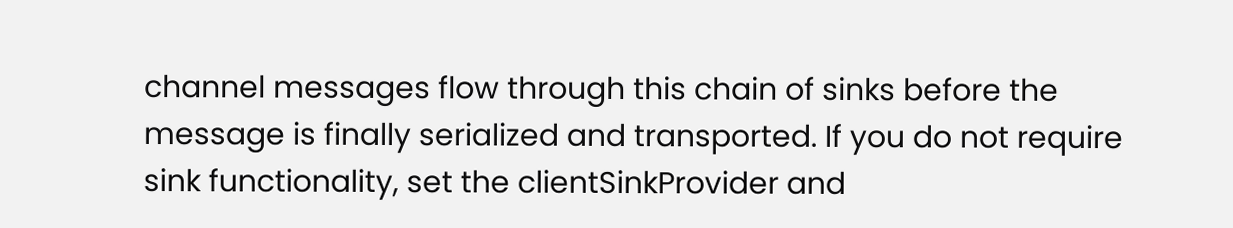channel messages flow through this chain of sinks before the message is finally serialized and transported. If you do not require sink functionality, set the clientSinkProvider and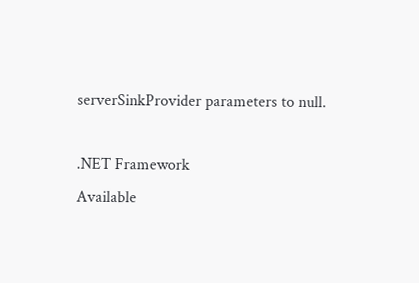serverSinkProvider parameters to null.

.NET Framework
Available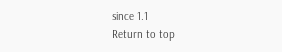since 1.1
Return to top